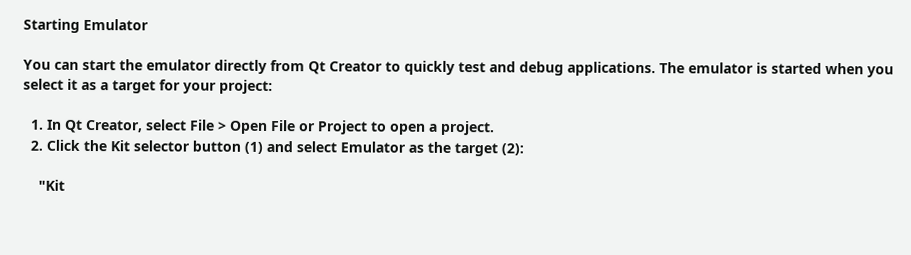Starting Emulator

You can start the emulator directly from Qt Creator to quickly test and debug applications. The emulator is started when you select it as a target for your project:

  1. In Qt Creator, select File > Open File or Project to open a project.
  2. Click the Kit selector button (1) and select Emulator as the target (2):

    "Kit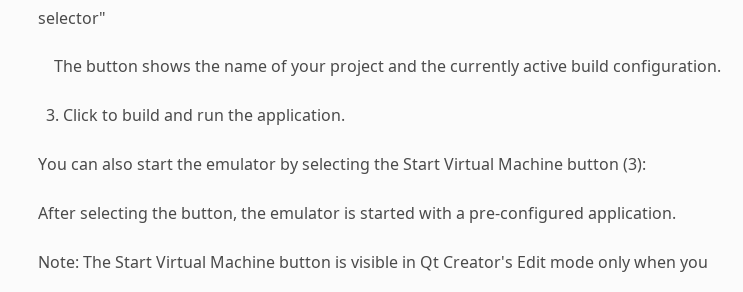selector"

    The button shows the name of your project and the currently active build configuration.

  3. Click to build and run the application.

You can also start the emulator by selecting the Start Virtual Machine button (3):

After selecting the button, the emulator is started with a pre-configured application.

Note: The Start Virtual Machine button is visible in Qt Creator's Edit mode only when you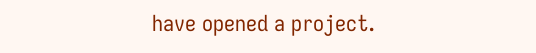have opened a project.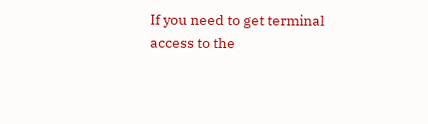If you need to get terminal access to the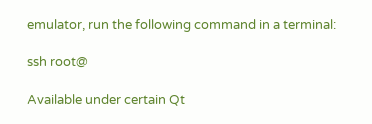emulator, run the following command in a terminal:

ssh root@

Available under certain Qt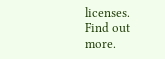licenses.
Find out more.